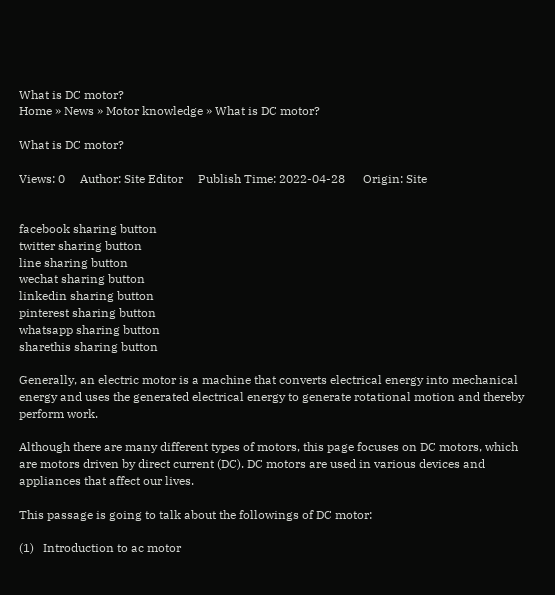What is DC motor?
Home » News » Motor knowledge » What is DC motor?

What is DC motor?

Views: 0     Author: Site Editor     Publish Time: 2022-04-28      Origin: Site


facebook sharing button
twitter sharing button
line sharing button
wechat sharing button
linkedin sharing button
pinterest sharing button
whatsapp sharing button
sharethis sharing button

Generally, an electric motor is a machine that converts electrical energy into mechanical energy and uses the generated electrical energy to generate rotational motion and thereby perform work.

Although there are many different types of motors, this page focuses on DC motors, which are motors driven by direct current (DC). DC motors are used in various devices and appliances that affect our lives.

This passage is going to talk about the followings of DC motor:

(1)   Introduction to ac motor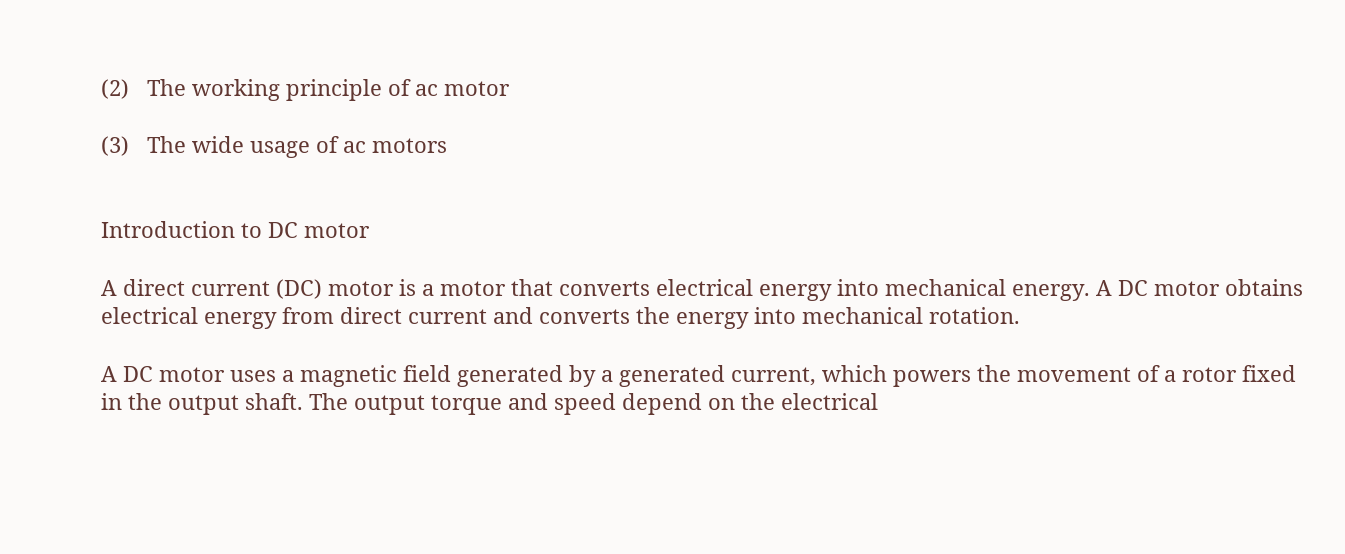(2)   The working principle of ac motor

(3)   The wide usage of ac motors


Introduction to DC motor

A direct current (DC) motor is a motor that converts electrical energy into mechanical energy. A DC motor obtains electrical energy from direct current and converts the energy into mechanical rotation.

A DC motor uses a magnetic field generated by a generated current, which powers the movement of a rotor fixed in the output shaft. The output torque and speed depend on the electrical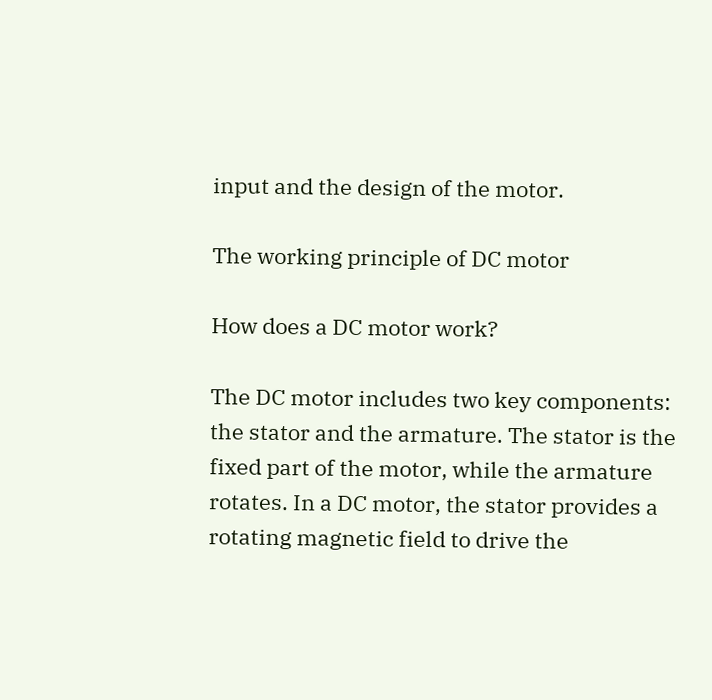input and the design of the motor.

The working principle of DC motor

How does a DC motor work?

The DC motor includes two key components: the stator and the armature. The stator is the fixed part of the motor, while the armature rotates. In a DC motor, the stator provides a rotating magnetic field to drive the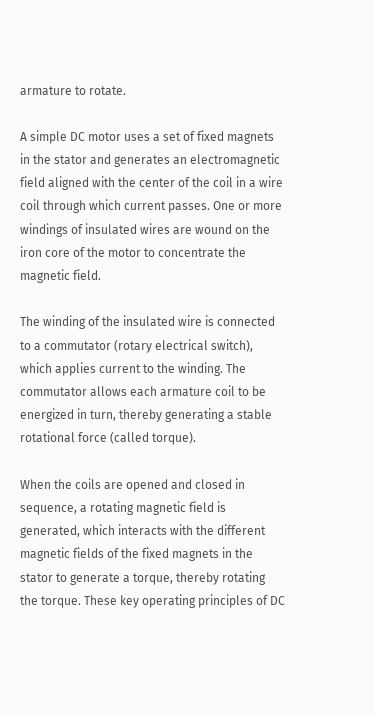armature to rotate.

A simple DC motor uses a set of fixed magnets in the stator and generates an electromagnetic field aligned with the center of the coil in a wire coil through which current passes. One or more windings of insulated wires are wound on the iron core of the motor to concentrate the magnetic field.

The winding of the insulated wire is connected to a commutator (rotary electrical switch), which applies current to the winding. The commutator allows each armature coil to be energized in turn, thereby generating a stable rotational force (called torque).

When the coils are opened and closed in sequence, a rotating magnetic field is generated, which interacts with the different magnetic fields of the fixed magnets in the stator to generate a torque, thereby rotating the torque. These key operating principles of DC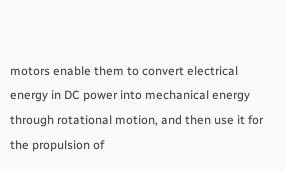motors enable them to convert electrical energy in DC power into mechanical energy through rotational motion, and then use it for the propulsion of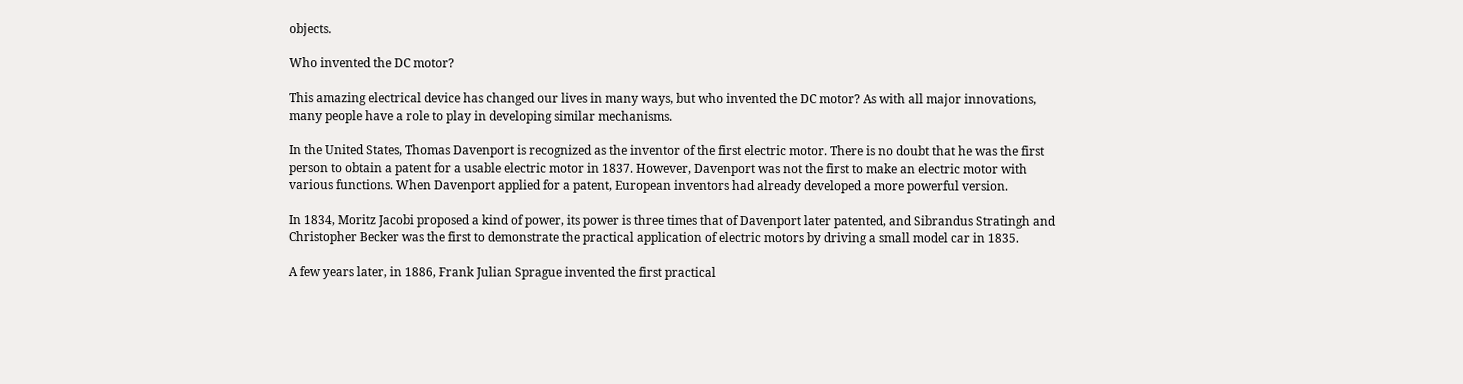objects.

Who invented the DC motor?

This amazing electrical device has changed our lives in many ways, but who invented the DC motor? As with all major innovations, many people have a role to play in developing similar mechanisms.

In the United States, Thomas Davenport is recognized as the inventor of the first electric motor. There is no doubt that he was the first person to obtain a patent for a usable electric motor in 1837. However, Davenport was not the first to make an electric motor with various functions. When Davenport applied for a patent, European inventors had already developed a more powerful version.

In 1834, Moritz Jacobi proposed a kind of power, its power is three times that of Davenport later patented, and Sibrandus Stratingh and Christopher Becker was the first to demonstrate the practical application of electric motors by driving a small model car in 1835.

A few years later, in 1886, Frank Julian Sprague invented the first practical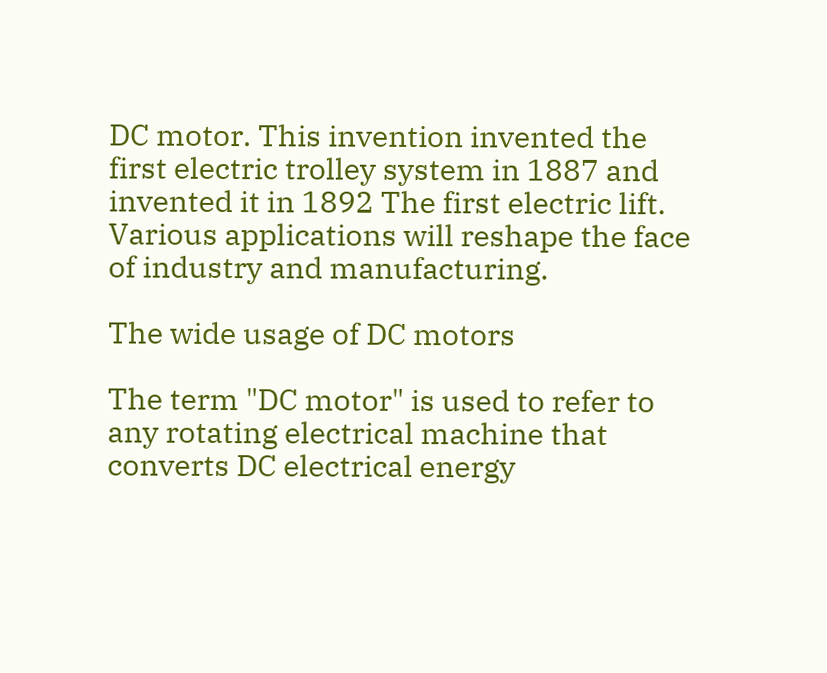DC motor. This invention invented the first electric trolley system in 1887 and invented it in 1892 The first electric lift. Various applications will reshape the face of industry and manufacturing.

The wide usage of DC motors

The term "DC motor" is used to refer to any rotating electrical machine that converts DC electrical energy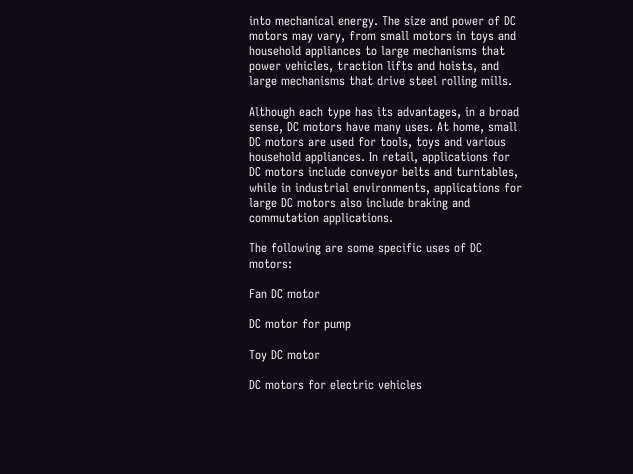into mechanical energy. The size and power of DC motors may vary, from small motors in toys and household appliances to large mechanisms that power vehicles, traction lifts and hoists, and large mechanisms that drive steel rolling mills.

Although each type has its advantages, in a broad sense, DC motors have many uses. At home, small DC motors are used for tools, toys and various household appliances. In retail, applications for DC motors include conveyor belts and turntables, while in industrial environments, applications for large DC motors also include braking and commutation applications.

The following are some specific uses of DC motors:

Fan DC motor

DC motor for pump

Toy DC motor

DC motors for electric vehicles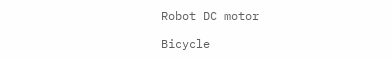Robot DC motor

Bicycle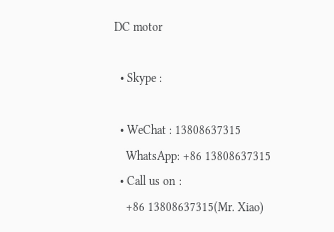DC motor

  • Skype :

  • WeChat : 13808637315
    WhatsApp: +86 13808637315
  • Call us on :
    +86 13808637315(Mr. Xiao)